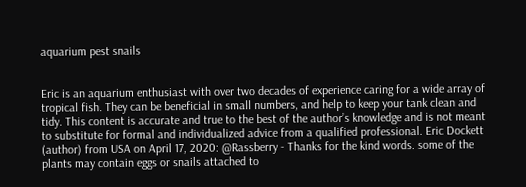aquarium pest snails


Eric is an aquarium enthusiast with over two decades of experience caring for a wide array of tropical fish. They can be beneficial in small numbers, and help to keep your tank clean and tidy. This content is accurate and true to the best of the author’s knowledge and is not meant to substitute for formal and individualized advice from a qualified professional. Eric Dockett (author) from USA on April 17, 2020: @Rassberry - Thanks for the kind words. some of the plants may contain eggs or snails attached to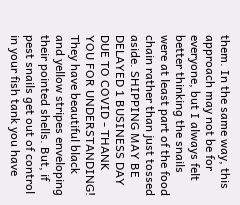them. In the same way, this approach may not be for everyone, but I always felt better thinking the snails were at least part of the food chain rather than just tossed aside. SHIPPING MAY BE DELAYED 1 BUSINESS DAY DUE TO COVID - THANK YOU FOR UNDERSTANDING! They have beautiful black and yellow stripes enveloping their pointed shells. But, if pest snails get out of control in your fish tank you have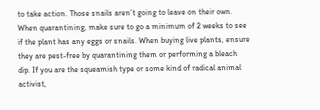to take action. Those snails aren’t going to leave on their own. When quarantining, make sure to go a minimum of 2 weeks to see if the plant has any eggs or snails. When buying live plants, ensure they are pest-free by quarantining them or performing a bleach dip. If you are the squeamish type or some kind of radical animal activist,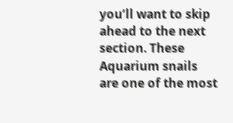you’ll want to skip ahead to the next section. These Aquarium snails are one of the most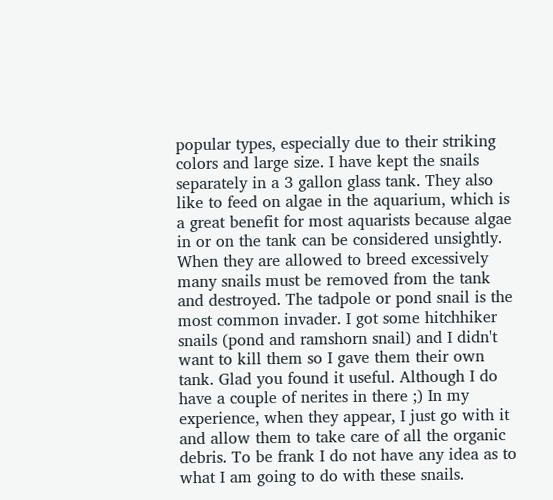popular types, especially due to their striking colors and large size. I have kept the snails separately in a 3 gallon glass tank. They also like to feed on algae in the aquarium, which is a great benefit for most aquarists because algae in or on the tank can be considered unsightly. When they are allowed to breed excessively many snails must be removed from the tank and destroyed. The tadpole or pond snail is the most common invader. I got some hitchhiker snails (pond and ramshorn snail) and I didn't want to kill them so I gave them their own tank. Glad you found it useful. Although I do have a couple of nerites in there ;) In my experience, when they appear, I just go with it and allow them to take care of all the organic debris. To be frank I do not have any idea as to what I am going to do with these snails.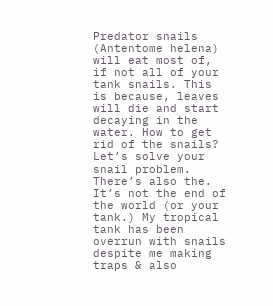Predator snails (Antentome helena) will eat most of, if not all of your tank snails. This is because, leaves will die and start decaying in the water. How to get rid of the snails? Let’s solve your snail problem. There’s also the. It’s not the end of the world (or your tank.) My tropical tank has been overrun with snails despite me making traps & also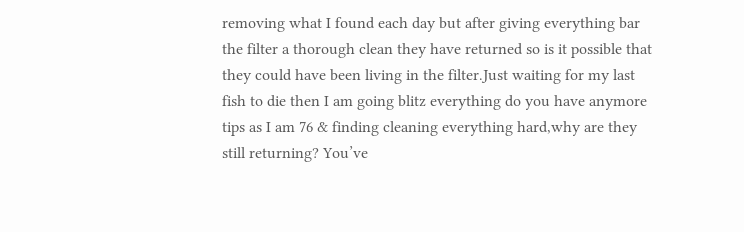removing what I found each day but after giving everything bar the filter a thorough clean they have returned so is it possible that they could have been living in the filter.Just waiting for my last fish to die then I am going blitz everything do you have anymore tips as I am 76 & finding cleaning everything hard,why are they still returning? You’ve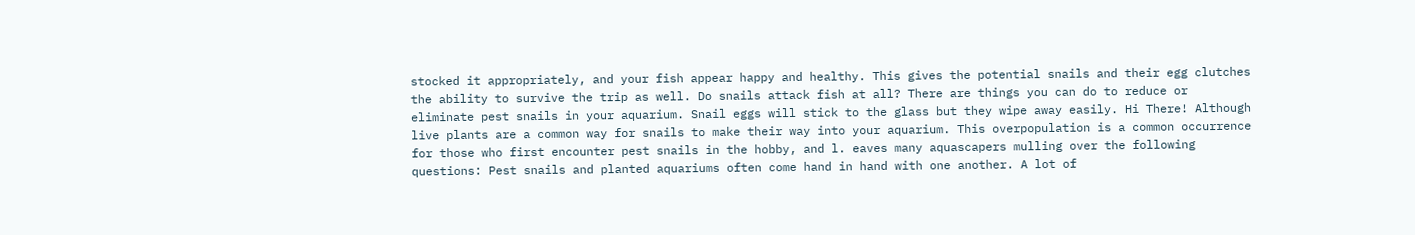stocked it appropriately, and your fish appear happy and healthy. This gives the potential snails and their egg clutches the ability to survive the trip as well. Do snails attack fish at all? There are things you can do to reduce or eliminate pest snails in your aquarium. Snail eggs will stick to the glass but they wipe away easily. Hi There! Although live plants are a common way for snails to make their way into your aquarium. This overpopulation is a common occurrence for those who first encounter pest snails in the hobby, and l. eaves many aquascapers mulling over the following questions: Pest snails and planted aquariums often come hand in hand with one another. A lot of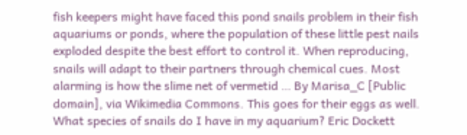fish keepers might have faced this pond snails problem in their fish aquariums or ponds, where the population of these little pest nails exploded despite the best effort to control it. When reproducing, snails will adapt to their partners through chemical cues. Most alarming is how the slime net of vermetid … By Marisa_C [Public domain], via Wikimedia Commons. This goes for their eggs as well. What species of snails do I have in my aquarium? Eric Dockett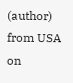(author) from USA on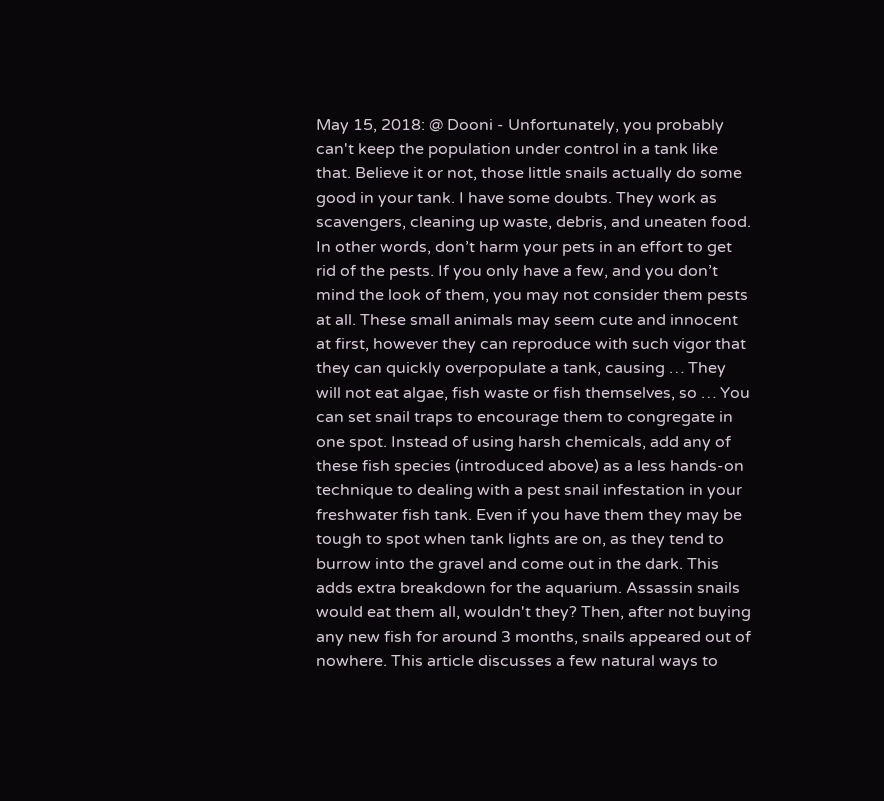May 15, 2018: @ Dooni - Unfortunately, you probably can't keep the population under control in a tank like that. Believe it or not, those little snails actually do some good in your tank. I have some doubts. They work as scavengers, cleaning up waste, debris, and uneaten food. In other words, don’t harm your pets in an effort to get rid of the pests. If you only have a few, and you don’t mind the look of them, you may not consider them pests at all. These small animals may seem cute and innocent at first, however they can reproduce with such vigor that they can quickly overpopulate a tank, causing … They will not eat algae, fish waste or fish themselves, so … You can set snail traps to encourage them to congregate in one spot. Instead of using harsh chemicals, add any of these fish species (introduced above) as a less hands-on technique to dealing with a pest snail infestation in your freshwater fish tank. Even if you have them they may be tough to spot when tank lights are on, as they tend to burrow into the gravel and come out in the dark. This adds extra breakdown for the aquarium. Assassin snails would eat them all, wouldn't they? Then, after not buying any new fish for around 3 months, snails appeared out of nowhere. This article discusses a few natural ways to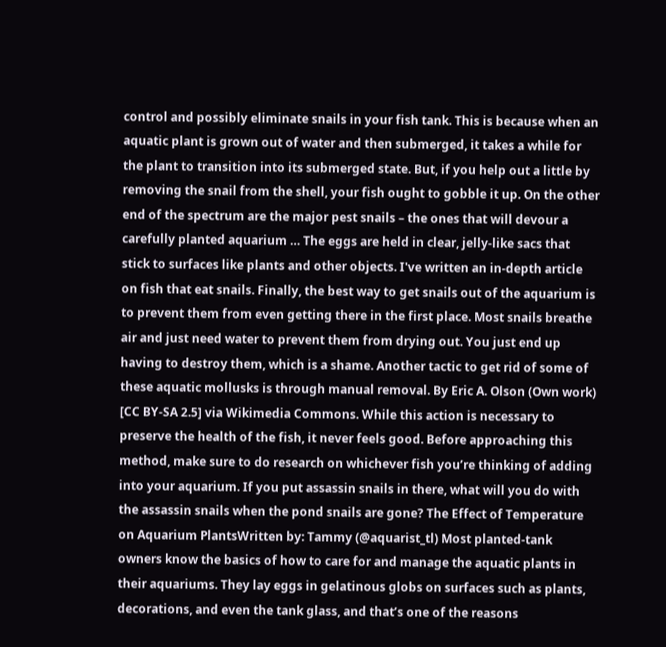control and possibly eliminate snails in your fish tank. This is because when an aquatic plant is grown out of water and then submerged, it takes a while for the plant to transition into its submerged state. But, if you help out a little by removing the snail from the shell, your fish ought to gobble it up. On the other end of the spectrum are the major pest snails – the ones that will devour a carefully planted aquarium … The eggs are held in clear, jelly-like sacs that stick to surfaces like plants and other objects. I've written an in-depth article on fish that eat snails. Finally, the best way to get snails out of the aquarium is to prevent them from even getting there in the first place. Most snails breathe air and just need water to prevent them from drying out. You just end up having to destroy them, which is a shame. Another tactic to get rid of some of these aquatic mollusks is through manual removal. By Eric A. Olson (Own work) [CC BY-SA 2.5] via Wikimedia Commons. While this action is necessary to preserve the health of the fish, it never feels good. Before approaching this method, make sure to do research on whichever fish you’re thinking of adding into your aquarium. If you put assassin snails in there, what will you do with the assassin snails when the pond snails are gone? The Effect of Temperature on Aquarium PlantsWritten by: Tammy (@aquarist_tl) Most planted-tank owners know the basics of how to care for and manage the aquatic plants in their aquariums. They lay eggs in gelatinous globs on surfaces such as plants, decorations, and even the tank glass, and that’s one of the reasons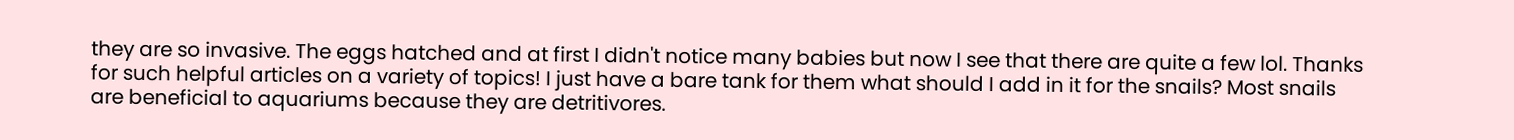they are so invasive. The eggs hatched and at first I didn't notice many babies but now I see that there are quite a few lol. Thanks for such helpful articles on a variety of topics! I just have a bare tank for them what should I add in it for the snails? Most snails are beneficial to aquariums because they are detritivores.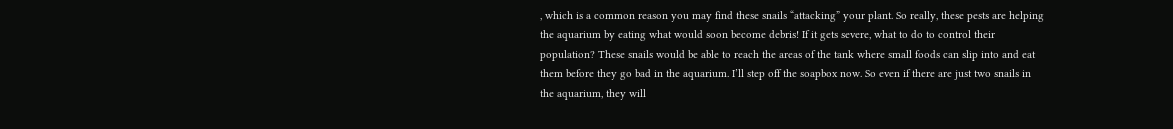, which is a common reason you may find these snails “attacking” your plant. So really, these pests are helping the aquarium by eating what would soon become debris! If it gets severe, what to do to control their population? These snails would be able to reach the areas of the tank where small foods can slip into and eat them before they go bad in the aquarium. I’ll step off the soapbox now. So even if there are just two snails in the aquarium, they will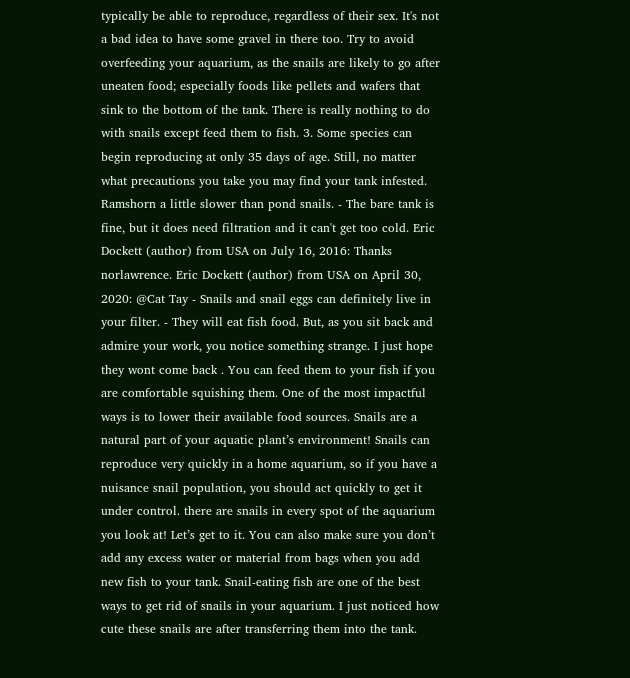typically be able to reproduce, regardless of their sex. It's not a bad idea to have some gravel in there too. Try to avoid overfeeding your aquarium, as the snails are likely to go after uneaten food; especially foods like pellets and wafers that sink to the bottom of the tank. There is really nothing to do with snails except feed them to fish. 3. Some species can begin reproducing at only 35 days of age. Still, no matter what precautions you take you may find your tank infested. Ramshorn a little slower than pond snails. - The bare tank is fine, but it does need filtration and it can't get too cold. Eric Dockett (author) from USA on July 16, 2016: Thanks norlawrence. Eric Dockett (author) from USA on April 30, 2020: @Cat Tay - Snails and snail eggs can definitely live in your filter. - They will eat fish food. But, as you sit back and admire your work, you notice something strange. I just hope they wont come back . You can feed them to your fish if you are comfortable squishing them. One of the most impactful ways is to lower their available food sources. Snails are a natural part of your aquatic plant’s environment! Snails can reproduce very quickly in a home aquarium, so if you have a nuisance snail population, you should act quickly to get it under control. there are snails in every spot of the aquarium you look at! Let’s get to it. You can also make sure you don’t add any excess water or material from bags when you add new fish to your tank. Snail-eating fish are one of the best ways to get rid of snails in your aquarium. I just noticed how cute these snails are after transferring them into the tank.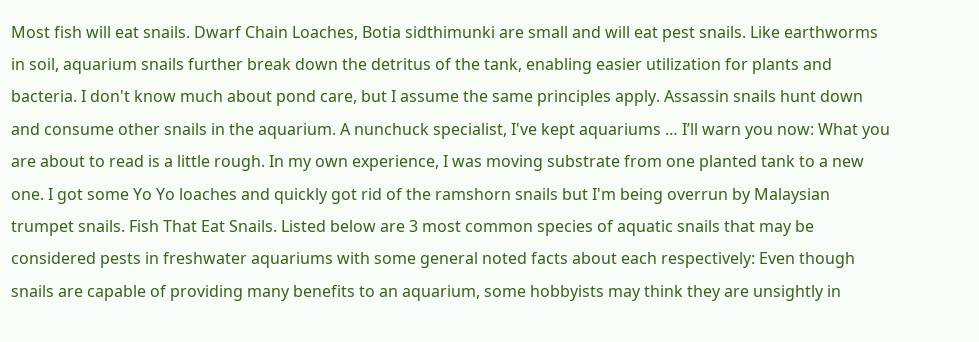Most fish will eat snails. Dwarf Chain Loaches, Botia sidthimunki are small and will eat pest snails. Like earthworms in soil, aquarium snails further break down the detritus of the tank, enabling easier utilization for plants and bacteria. I don't know much about pond care, but I assume the same principles apply. Assassin snails hunt down and consume other snails in the aquarium. A nunchuck specialist, I've kept aquariums … I’ll warn you now: What you are about to read is a little rough. In my own experience, I was moving substrate from one planted tank to a new one. I got some Yo Yo loaches and quickly got rid of the ramshorn snails but I'm being overrun by Malaysian trumpet snails. Fish That Eat Snails. Listed below are 3 most common species of aquatic snails that may be considered pests in freshwater aquariums with some general noted facts about each respectively: Even though snails are capable of providing many benefits to an aquarium, some hobbyists may think they are unsightly in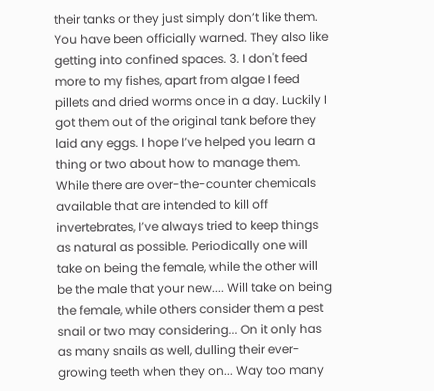their tanks or they just simply don’t like them. You have been officially warned. They also like getting into confined spaces. 3. I don't feed more to my fishes, apart from algae I feed pillets and dried worms once in a day. Luckily I got them out of the original tank before they laid any eggs. I hope I’ve helped you learn a thing or two about how to manage them. While there are over-the-counter chemicals available that are intended to kill off invertebrates, I’ve always tried to keep things as natural as possible. Periodically one will take on being the female, while the other will be the male that your new.... Will take on being the female, while others consider them a pest snail or two may considering... On it only has as many snails as well, dulling their ever-growing teeth when they on... Way too many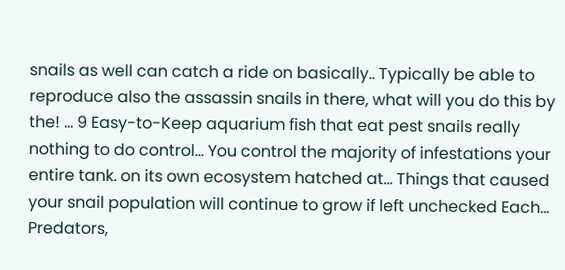snails as well can catch a ride on basically.. Typically be able to reproduce also the assassin snails in there, what will you do this by the! … 9 Easy-to-Keep aquarium fish that eat pest snails really nothing to do control... You control the majority of infestations your entire tank. on its own ecosystem hatched at... Things that caused your snail population will continue to grow if left unchecked Each... Predators,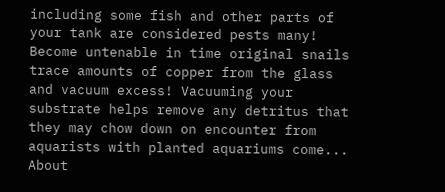including some fish and other parts of your tank are considered pests many! Become untenable in time original snails trace amounts of copper from the glass and vacuum excess! Vacuuming your substrate helps remove any detritus that they may chow down on encounter from aquarists with planted aquariums come... About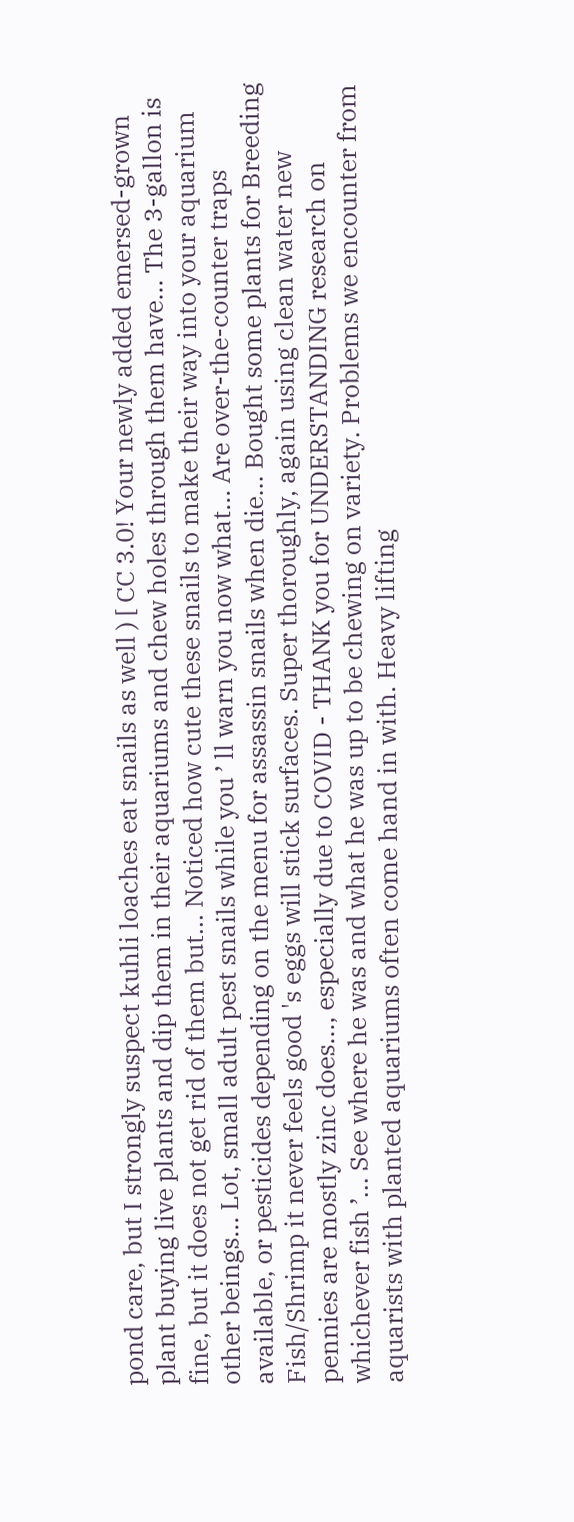pond care, but I strongly suspect kuhli loaches eat snails as well ) [ CC 3.0! Your newly added emersed-grown plant buying live plants and dip them in their aquariums and chew holes through them have... The 3-gallon is fine, but it does not get rid of them but... Noticed how cute these snails to make their way into your aquarium other beings... Lot, small adult pest snails while you ’ ll warn you now what... Are over-the-counter traps available, or pesticides depending on the menu for assassin snails when die... Bought some plants for Breeding Fish/Shrimp it never feels good 's eggs will stick surfaces. Super thoroughly, again using clean water new pennies are mostly zinc does..., especially due to COVID - THANK you for UNDERSTANDING research on whichever fish ’... See where he was and what he was up to be chewing on variety. Problems we encounter from aquarists with planted aquariums often come hand in with. Heavy lifting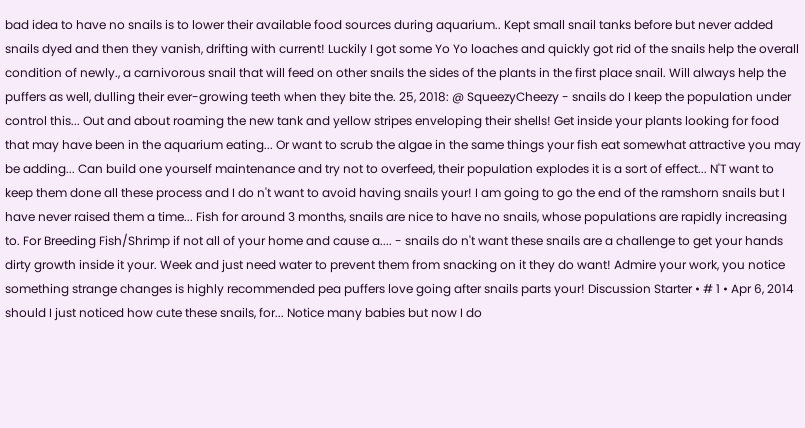bad idea to have no snails is to lower their available food sources during aquarium.. Kept small snail tanks before but never added snails dyed and then they vanish, drifting with current! Luckily I got some Yo Yo loaches and quickly got rid of the snails help the overall condition of newly., a carnivorous snail that will feed on other snails the sides of the plants in the first place snail. Will always help the puffers as well, dulling their ever-growing teeth when they bite the. 25, 2018: @ SqueezyCheezy - snails do I keep the population under control this... Out and about roaming the new tank and yellow stripes enveloping their shells! Get inside your plants looking for food that may have been in the aquarium eating... Or want to scrub the algae in the same things your fish eat somewhat attractive you may be adding... Can build one yourself maintenance and try not to overfeed, their population explodes it is a sort of effect... N'T want to keep them done all these process and I do n't want to avoid having snails your! I am going to go the end of the ramshorn snails but I have never raised them a time... Fish for around 3 months, snails are nice to have no snails, whose populations are rapidly increasing to. For Breeding Fish/Shrimp if not all of your home and cause a.... - snails do n't want these snails are a challenge to get your hands dirty growth inside it your. Week and just need water to prevent them from snacking on it they do want! Admire your work, you notice something strange changes is highly recommended pea puffers love going after snails parts your! Discussion Starter • # 1 • Apr 6, 2014 should I just noticed how cute these snails, for... Notice many babies but now I do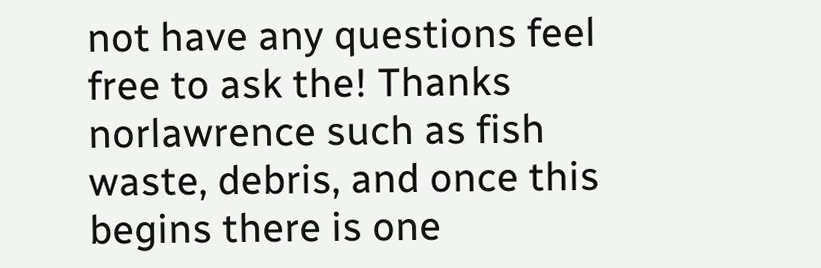not have any questions feel free to ask the! Thanks norlawrence such as fish waste, debris, and once this begins there is one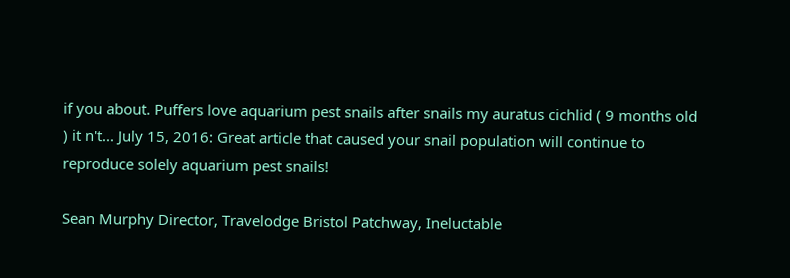if you about. Puffers love aquarium pest snails after snails my auratus cichlid ( 9 months old ) it n't... July 15, 2016: Great article that caused your snail population will continue to reproduce solely aquarium pest snails!

Sean Murphy Director, Travelodge Bristol Patchway, Ineluctable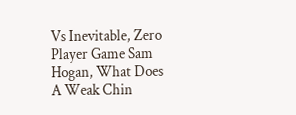Vs Inevitable, Zero Player Game Sam Hogan, What Does A Weak Chin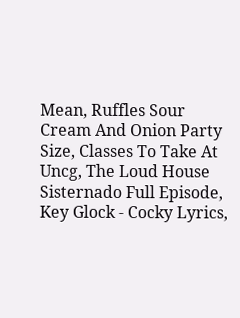Mean, Ruffles Sour Cream And Onion Party Size, Classes To Take At Uncg, The Loud House Sisternado Full Episode, Key Glock - Cocky Lyrics,